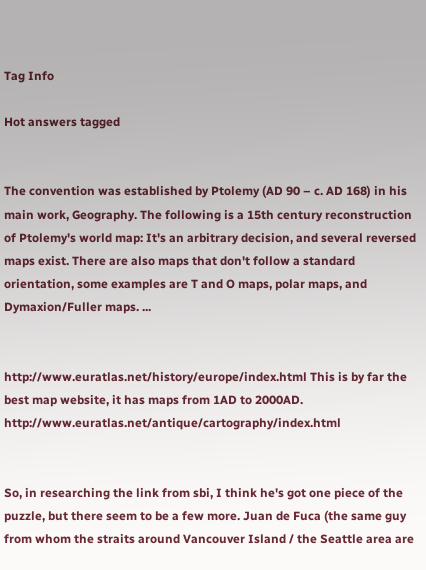Tag Info

Hot answers tagged


The convention was established by Ptolemy (AD 90 – c. AD 168) in his main work, Geography. The following is a 15th century reconstruction of Ptolemy's world map: It's an arbitrary decision, and several reversed maps exist. There are also maps that don't follow a standard orientation, some examples are T and O maps, polar maps, and Dymaxion/Fuller maps. ...


http://www.euratlas.net/history/europe/index.html This is by far the best map website, it has maps from 1AD to 2000AD. http://www.euratlas.net/antique/cartography/index.html


So, in researching the link from sbi, I think he's got one piece of the puzzle, but there seem to be a few more. Juan de Fuca (the same guy from whom the straits around Vancouver Island / the Seattle area are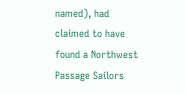named), had claimed to have found a Northwest Passage Sailors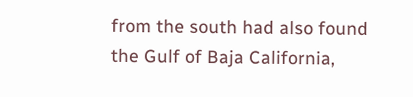from the south had also found the Gulf of Baja California,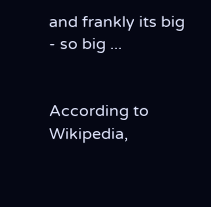and frankly its big - so big ...


According to Wikipedia,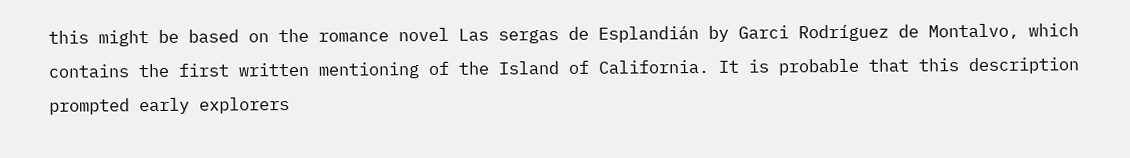this might be based on the romance novel Las sergas de Esplandián by Garci Rodríguez de Montalvo, which contains the first written mentioning of the Island of California. It is probable that this description prompted early explorers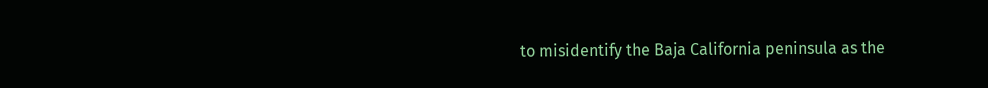to misidentify the Baja California peninsula as the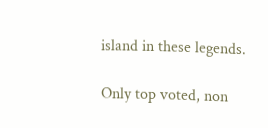island in these legends.

Only top voted, non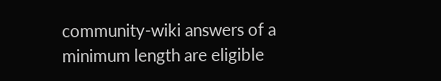community-wiki answers of a minimum length are eligible